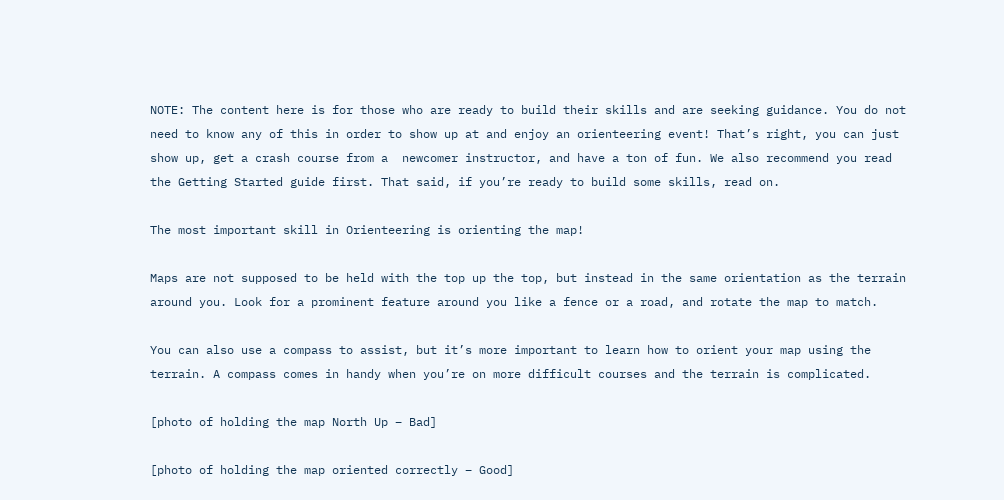NOTE: The content here is for those who are ready to build their skills and are seeking guidance. You do not need to know any of this in order to show up at and enjoy an orienteering event! That’s right, you can just show up, get a crash course from a  newcomer instructor, and have a ton of fun. We also recommend you read the Getting Started guide first. That said, if you’re ready to build some skills, read on.

The most important skill in Orienteering is orienting the map!

Maps are not supposed to be held with the top up the top, but instead in the same orientation as the terrain around you. Look for a prominent feature around you like a fence or a road, and rotate the map to match.

You can also use a compass to assist, but it’s more important to learn how to orient your map using the terrain. A compass comes in handy when you’re on more difficult courses and the terrain is complicated.

[photo of holding the map North Up – Bad]

[photo of holding the map oriented correctly – Good]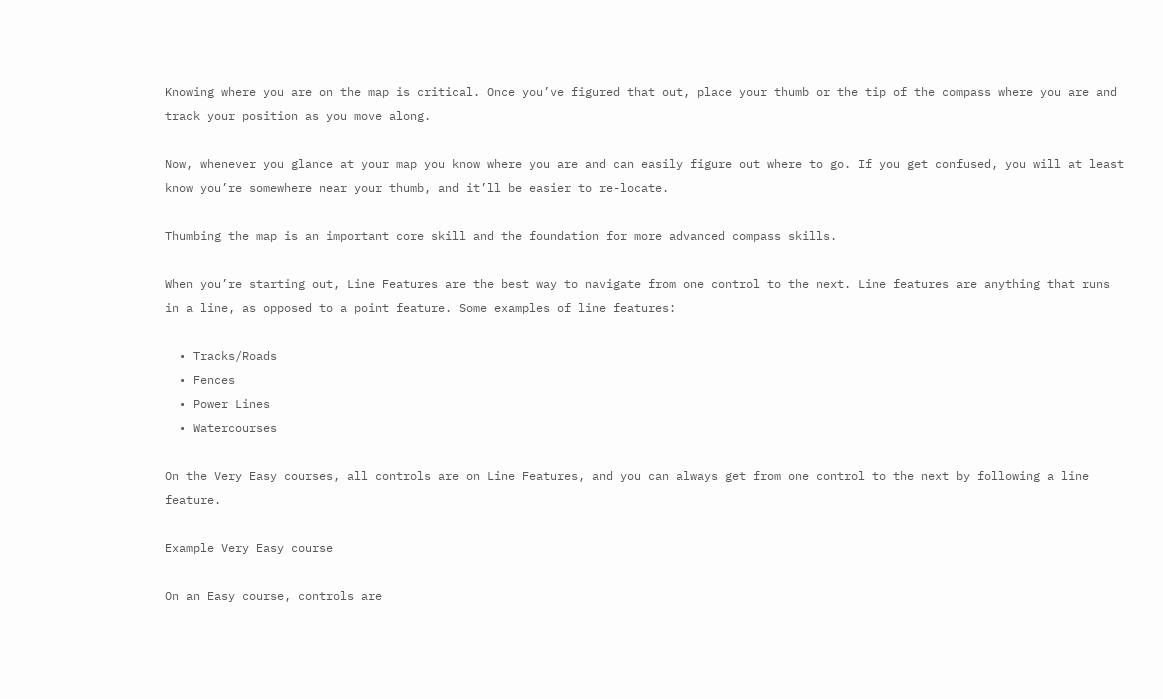Knowing where you are on the map is critical. Once you’ve figured that out, place your thumb or the tip of the compass where you are and track your position as you move along.

Now, whenever you glance at your map you know where you are and can easily figure out where to go. If you get confused, you will at least know you’re somewhere near your thumb, and it’ll be easier to re-locate.

Thumbing the map is an important core skill and the foundation for more advanced compass skills.

When you’re starting out, Line Features are the best way to navigate from one control to the next. Line features are anything that runs in a line, as opposed to a point feature. Some examples of line features:

  • Tracks/Roads
  • Fences
  • Power Lines
  • Watercourses

On the Very Easy courses, all controls are on Line Features, and you can always get from one control to the next by following a line feature.

Example Very Easy course

On an Easy course, controls are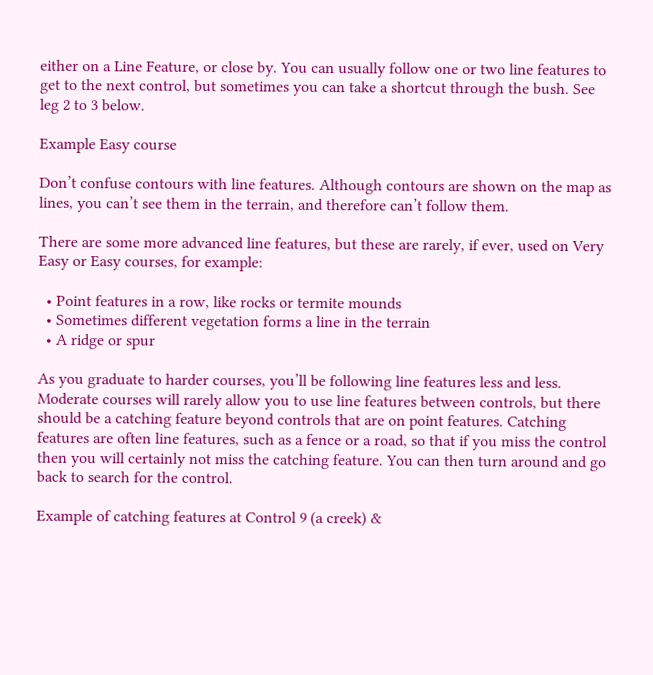either on a Line Feature, or close by. You can usually follow one or two line features to get to the next control, but sometimes you can take a shortcut through the bush. See leg 2 to 3 below.

Example Easy course

Don’t confuse contours with line features. Although contours are shown on the map as lines, you can’t see them in the terrain, and therefore can’t follow them.

There are some more advanced line features, but these are rarely, if ever, used on Very Easy or Easy courses, for example:

  • Point features in a row, like rocks or termite mounds
  • Sometimes different vegetation forms a line in the terrain
  • A ridge or spur

As you graduate to harder courses, you’ll be following line features less and less. Moderate courses will rarely allow you to use line features between controls, but there should be a catching feature beyond controls that are on point features. Catching features are often line features, such as a fence or a road, so that if you miss the control then you will certainly not miss the catching feature. You can then turn around and go back to search for the control.

Example of catching features at Control 9 (a creek) &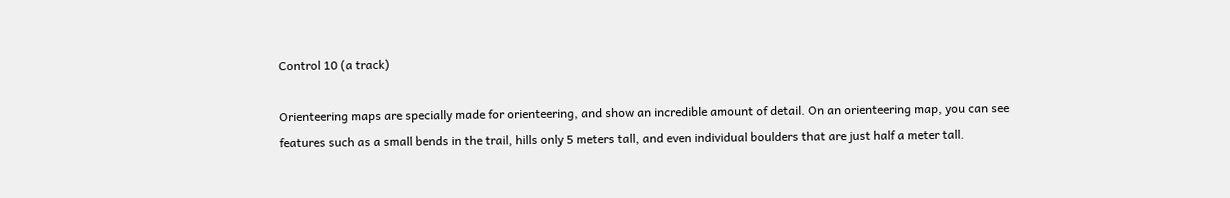Control 10 (a track)

Orienteering maps are specially made for orienteering, and show an incredible amount of detail. On an orienteering map, you can see features such as a small bends in the trail, hills only 5 meters tall, and even individual boulders that are just half a meter tall.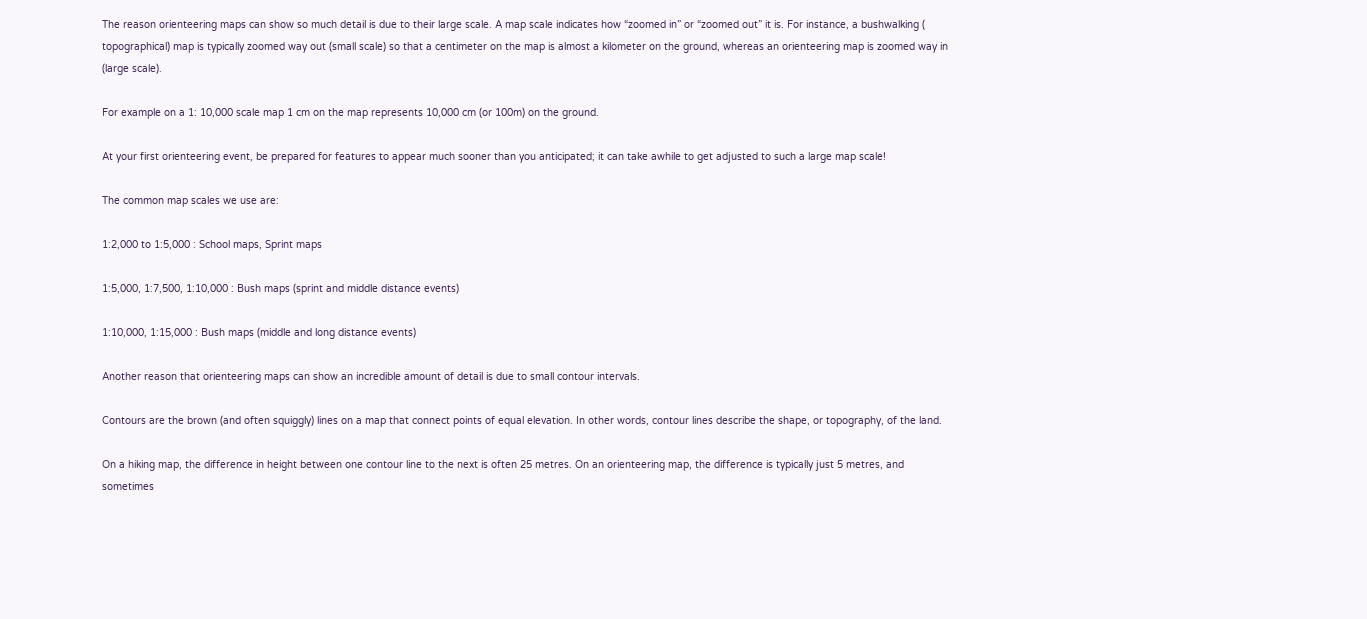The reason orienteering maps can show so much detail is due to their large scale. A map scale indicates how “zoomed in” or “zoomed out” it is. For instance, a bushwalking ( topographical) map is typically zoomed way out (small scale) so that a centimeter on the map is almost a kilometer on the ground, whereas an orienteering map is zoomed way in (large scale).

For example on a 1: 10,000 scale map 1 cm on the map represents 10,000 cm (or 100m) on the ground.

At your first orienteering event, be prepared for features to appear much sooner than you anticipated; it can take awhile to get adjusted to such a large map scale!

The common map scales we use are:

1:2,000 to 1:5,000 : School maps, Sprint maps

1:5,000, 1:7,500, 1:10,000 : Bush maps (sprint and middle distance events)

1:10,000, 1:15,000 : Bush maps (middle and long distance events)

Another reason that orienteering maps can show an incredible amount of detail is due to small contour intervals.

Contours are the brown (and often squiggly) lines on a map that connect points of equal elevation. In other words, contour lines describe the shape, or topography, of the land.

On a hiking map, the difference in height between one contour line to the next is often 25 metres. On an orienteering map, the difference is typically just 5 metres, and sometimes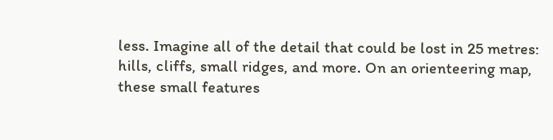less. Imagine all of the detail that could be lost in 25 metres: hills, cliffs, small ridges, and more. On an orienteering map, these small features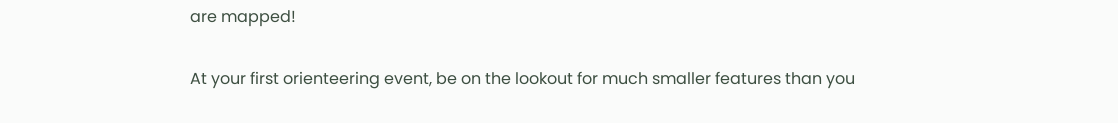are mapped!

At your first orienteering event, be on the lookout for much smaller features than you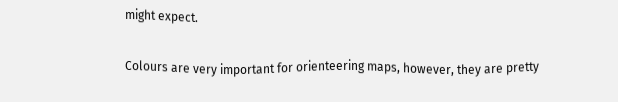might expect.

Colours are very important for orienteering maps, however, they are pretty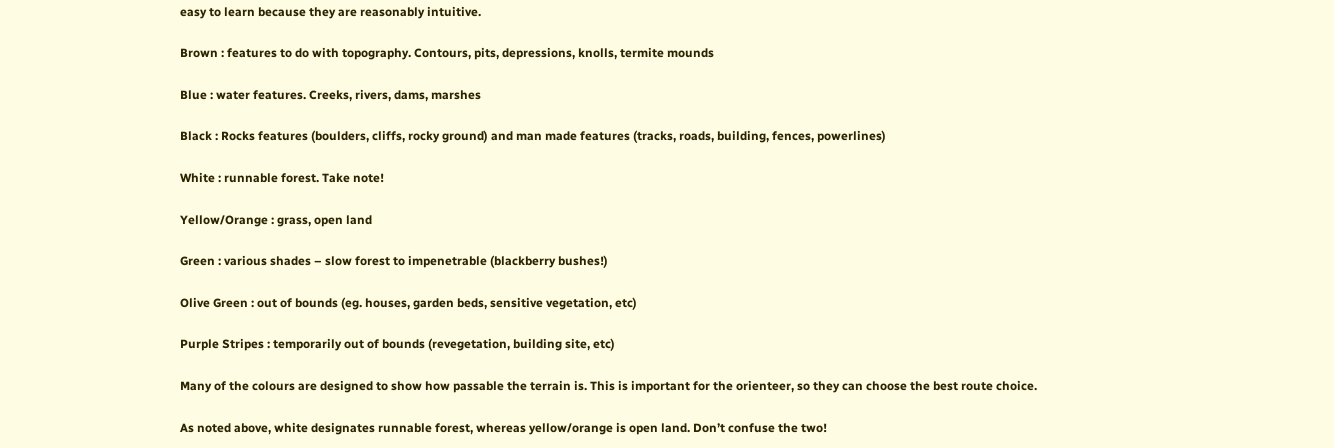easy to learn because they are reasonably intuitive.

Brown : features to do with topography. Contours, pits, depressions, knolls, termite mounds

Blue : water features. Creeks, rivers, dams, marshes

Black : Rocks features (boulders, cliffs, rocky ground) and man made features (tracks, roads, building, fences, powerlines)

White : runnable forest. Take note!

Yellow/Orange : grass, open land

Green : various shades – slow forest to impenetrable (blackberry bushes!)

Olive Green : out of bounds (eg. houses, garden beds, sensitive vegetation, etc)

Purple Stripes : temporarily out of bounds (revegetation, building site, etc)

Many of the colours are designed to show how passable the terrain is. This is important for the orienteer, so they can choose the best route choice.

As noted above, white designates runnable forest, whereas yellow/orange is open land. Don’t confuse the two!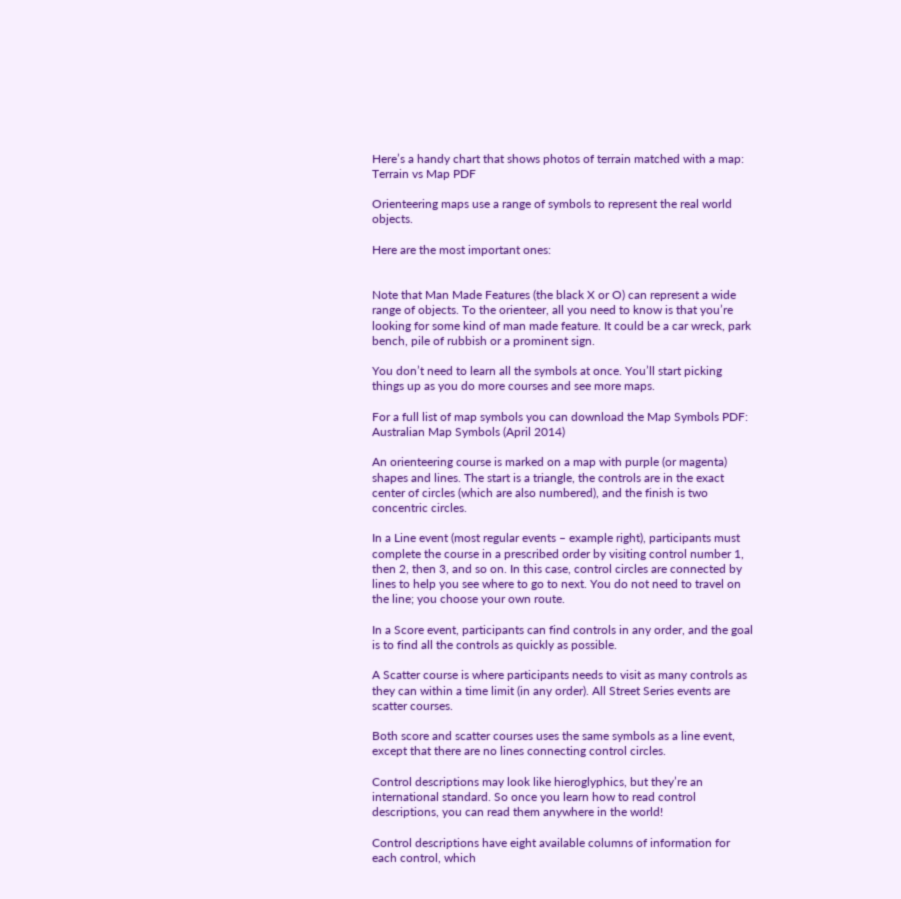Here’s a handy chart that shows photos of terrain matched with a map: Terrain vs Map PDF

Orienteering maps use a range of symbols to represent the real world objects.

Here are the most important ones:


Note that Man Made Features (the black X or O) can represent a wide range of objects. To the orienteer, all you need to know is that you’re looking for some kind of man made feature. It could be a car wreck, park bench, pile of rubbish or a prominent sign.

You don’t need to learn all the symbols at once. You’ll start picking things up as you do more courses and see more maps.

For a full list of map symbols you can download the Map Symbols PDF: Australian Map Symbols (April 2014)

An orienteering course is marked on a map with purple (or magenta) shapes and lines. The start is a triangle, the controls are in the exact center of circles (which are also numbered), and the finish is two concentric circles.

In a Line event (most regular events – example right), participants must complete the course in a prescribed order by visiting control number 1, then 2, then 3, and so on. In this case, control circles are connected by lines to help you see where to go to next. You do not need to travel on the line; you choose your own route.

In a Score event, participants can find controls in any order, and the goal is to find all the controls as quickly as possible.

A Scatter course is where participants needs to visit as many controls as they can within a time limit (in any order). All Street Series events are scatter courses.

Both score and scatter courses uses the same symbols as a line event, except that there are no lines connecting control circles.

Control descriptions may look like hieroglyphics, but they’re an international standard. So once you learn how to read control descriptions, you can read them anywhere in the world!

Control descriptions have eight available columns of information for each control, which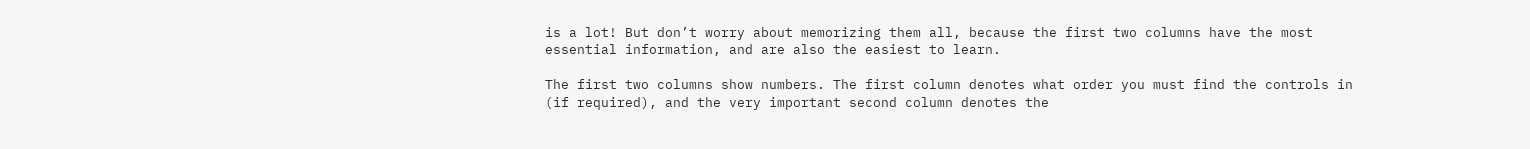is a lot! But don’t worry about memorizing them all, because the first two columns have the most essential information, and are also the easiest to learn.

The first two columns show numbers. The first column denotes what order you must find the controls in (if required), and the very important second column denotes the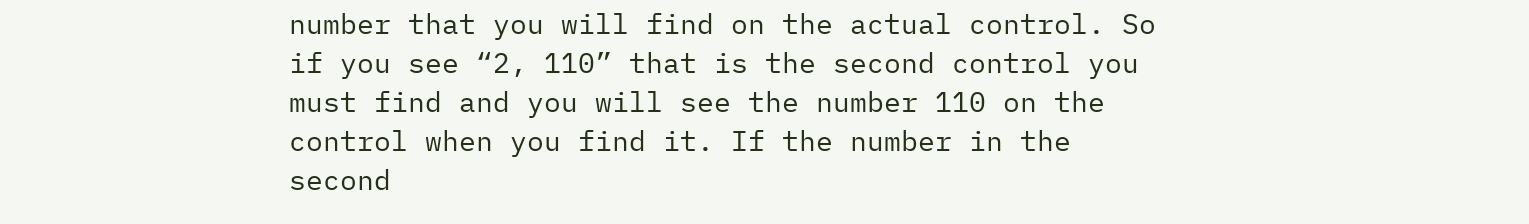number that you will find on the actual control. So if you see “2, 110” that is the second control you must find and you will see the number 110 on the control when you find it. If the number in the second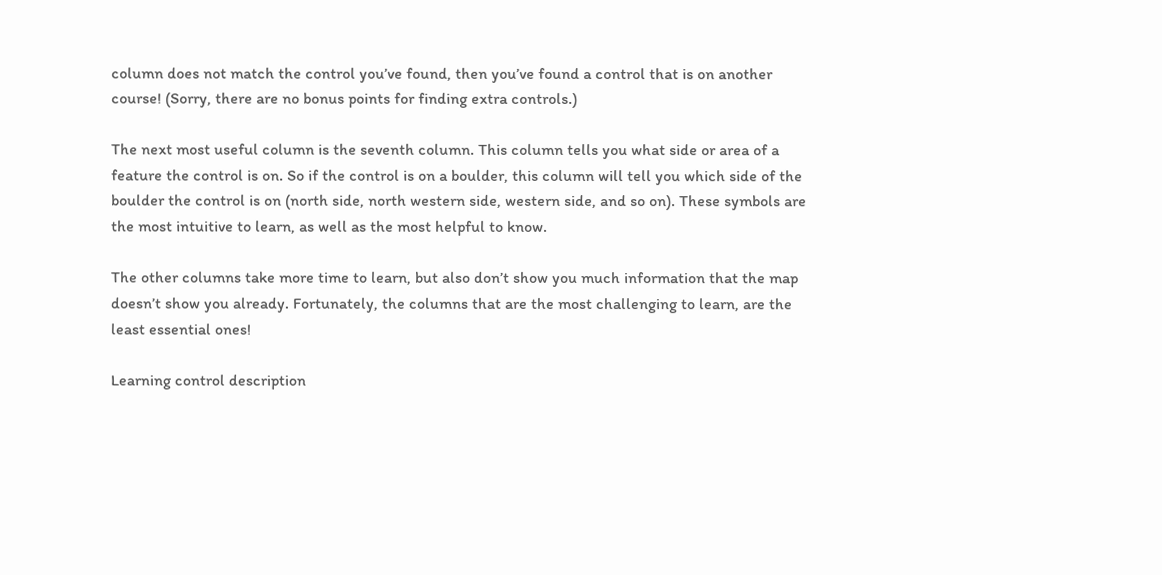column does not match the control you’ve found, then you’ve found a control that is on another course! (Sorry, there are no bonus points for finding extra controls.)

The next most useful column is the seventh column. This column tells you what side or area of a feature the control is on. So if the control is on a boulder, this column will tell you which side of the boulder the control is on (north side, north western side, western side, and so on). These symbols are the most intuitive to learn, as well as the most helpful to know.

The other columns take more time to learn, but also don’t show you much information that the map doesn’t show you already. Fortunately, the columns that are the most challenging to learn, are the least essential ones!

Learning control description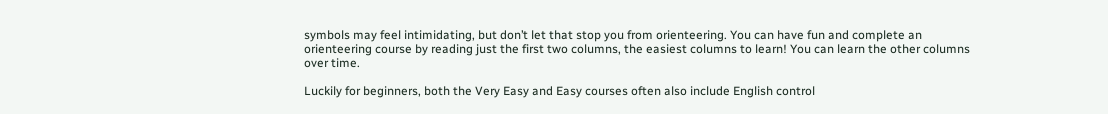symbols may feel intimidating, but don’t let that stop you from orienteering. You can have fun and complete an orienteering course by reading just the first two columns, the easiest columns to learn! You can learn the other columns over time.

Luckily for beginners, both the Very Easy and Easy courses often also include English control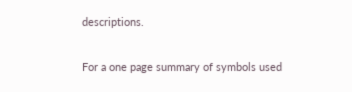descriptions.

For a one page summary of symbols used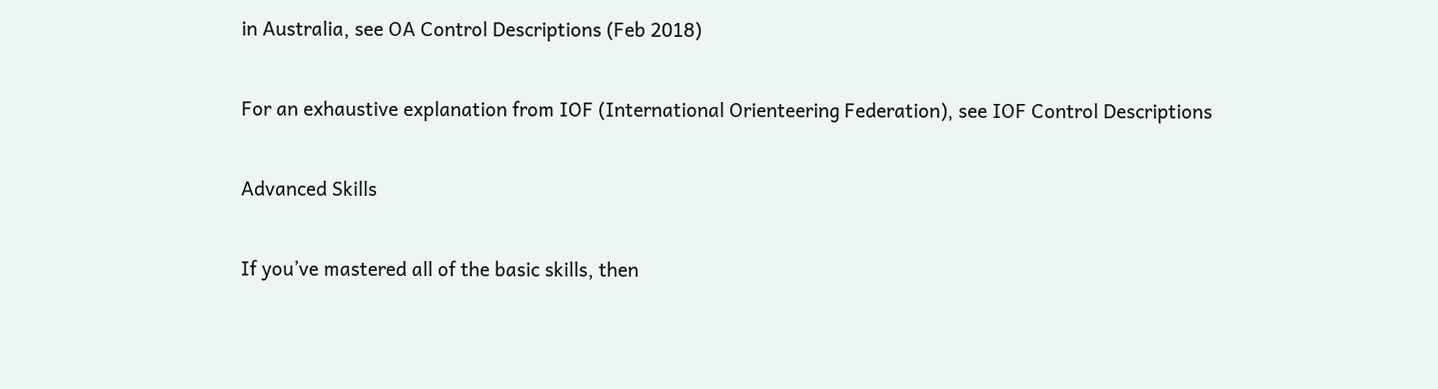in Australia, see OA Control Descriptions (Feb 2018)

For an exhaustive explanation from IOF (International Orienteering Federation), see IOF Control Descriptions

Advanced Skills

If you’ve mastered all of the basic skills, then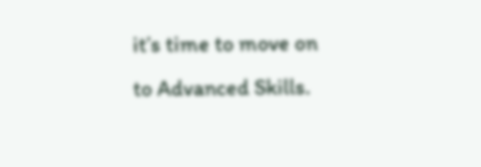it’s time to move on to Advanced Skills.